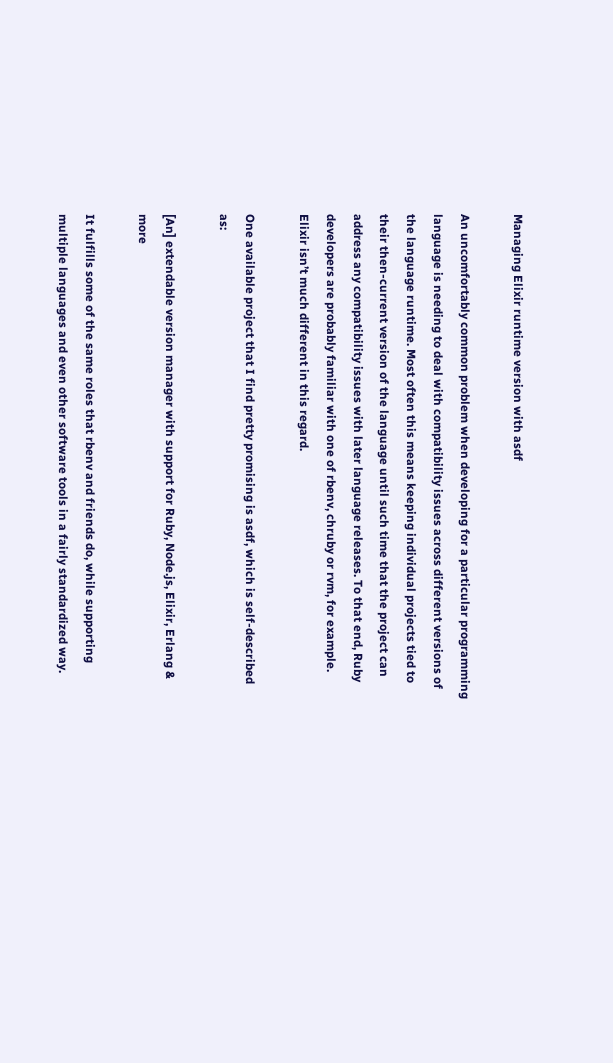Managing Elixir runtime version with asdf

An uncomfortably common problem when developing for a particular programming language is needing to deal with compatibility issues across different versions of the language runtime. Most often this means keeping individual projects tied to their then-current version of the language until such time that the project can address any compatibility issues with later language releases. To that end, Ruby developers are probably familiar with one of rbenv, chruby or rvm, for example. Elixir isn’t much different in this regard.

One available project that I find pretty promising is asdf, which is self-described as:

[An] extendable version manager with support for Ruby, Node.js, Elixir, Erlang & more

It fulfills some of the same roles that rbenv and friends do, while supporting multiple languages and even other software tools in a fairly standardized way.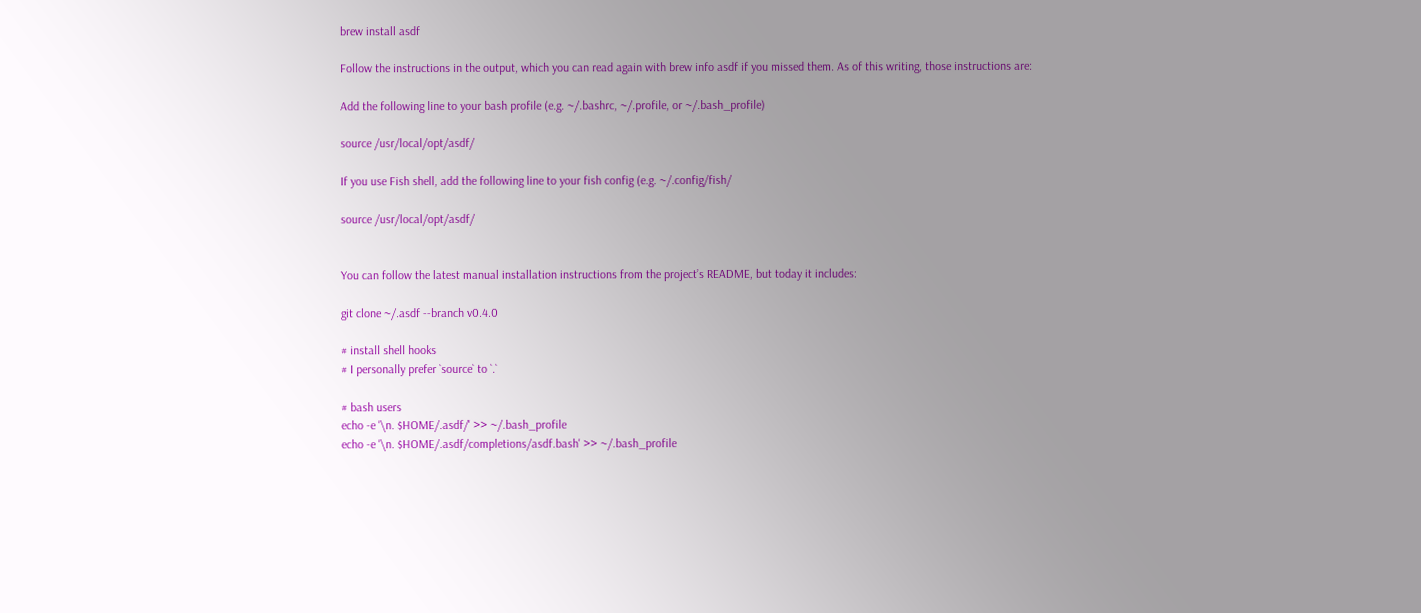brew install asdf

Follow the instructions in the output, which you can read again with brew info asdf if you missed them. As of this writing, those instructions are:

Add the following line to your bash profile (e.g. ~/.bashrc, ~/.profile, or ~/.bash_profile)

source /usr/local/opt/asdf/

If you use Fish shell, add the following line to your fish config (e.g. ~/.config/fish/

source /usr/local/opt/asdf/


You can follow the latest manual installation instructions from the project’s README, but today it includes:

git clone ~/.asdf --branch v0.4.0

# install shell hooks
# I personally prefer `source` to `.`

# bash users
echo -e '\n. $HOME/.asdf/' >> ~/.bash_profile
echo -e '\n. $HOME/.asdf/completions/asdf.bash' >> ~/.bash_profile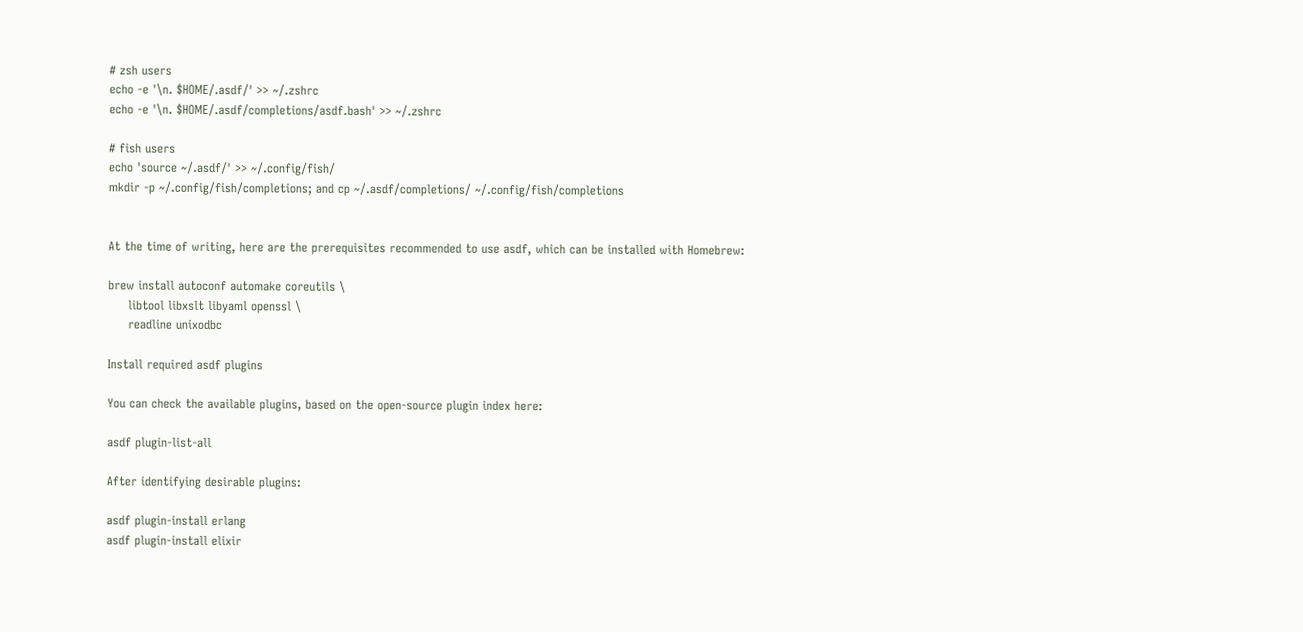# zsh users
echo -e '\n. $HOME/.asdf/' >> ~/.zshrc
echo -e '\n. $HOME/.asdf/completions/asdf.bash' >> ~/.zshrc

# fish users
echo 'source ~/.asdf/' >> ~/.config/fish/
mkdir -p ~/.config/fish/completions; and cp ~/.asdf/completions/ ~/.config/fish/completions


At the time of writing, here are the prerequisites recommended to use asdf, which can be installed with Homebrew:

brew install autoconf automake coreutils \
     libtool libxslt libyaml openssl \
     readline unixodbc

Install required asdf plugins

You can check the available plugins, based on the open-source plugin index here:

asdf plugin-list-all

After identifying desirable plugins:

asdf plugin-install erlang
asdf plugin-install elixir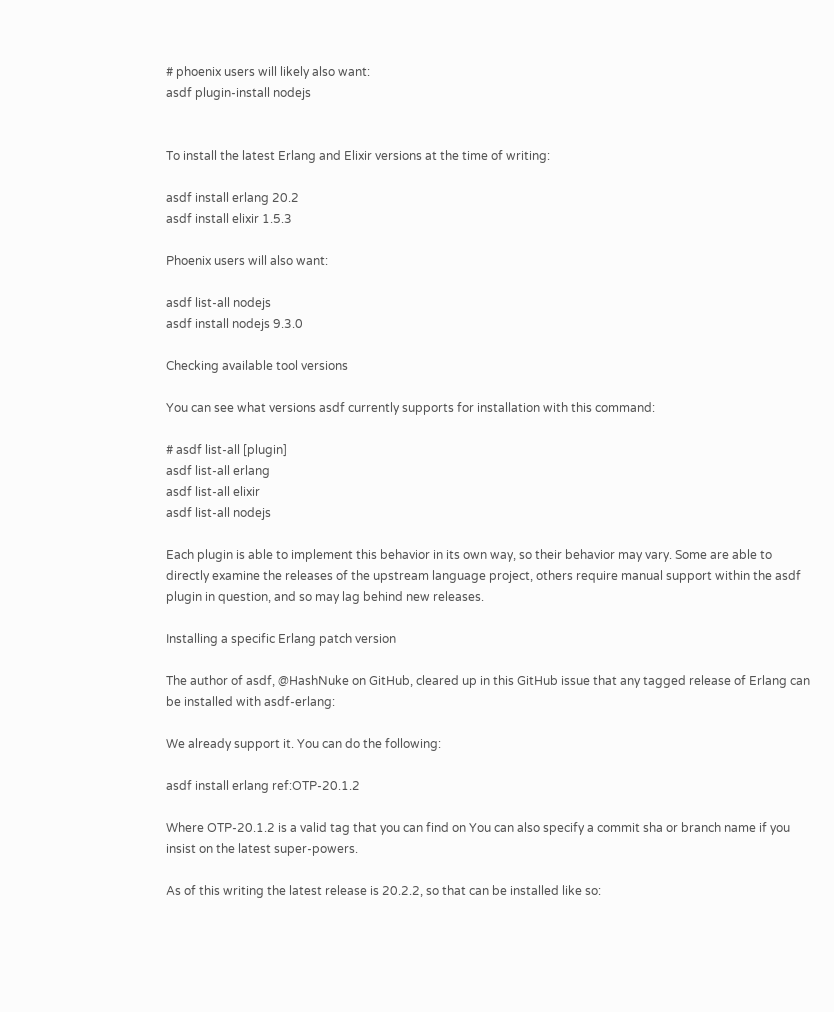# phoenix users will likely also want:
asdf plugin-install nodejs


To install the latest Erlang and Elixir versions at the time of writing:

asdf install erlang 20.2
asdf install elixir 1.5.3

Phoenix users will also want:

asdf list-all nodejs
asdf install nodejs 9.3.0

Checking available tool versions

You can see what versions asdf currently supports for installation with this command:

# asdf list-all [plugin]
asdf list-all erlang
asdf list-all elixir
asdf list-all nodejs

Each plugin is able to implement this behavior in its own way, so their behavior may vary. Some are able to directly examine the releases of the upstream language project, others require manual support within the asdf plugin in question, and so may lag behind new releases.

Installing a specific Erlang patch version

The author of asdf, @HashNuke on GitHub, cleared up in this GitHub issue that any tagged release of Erlang can be installed with asdf-erlang:

We already support it. You can do the following:

asdf install erlang ref:OTP-20.1.2

Where OTP-20.1.2 is a valid tag that you can find on You can also specify a commit sha or branch name if you insist on the latest super-powers.

As of this writing the latest release is 20.2.2, so that can be installed like so: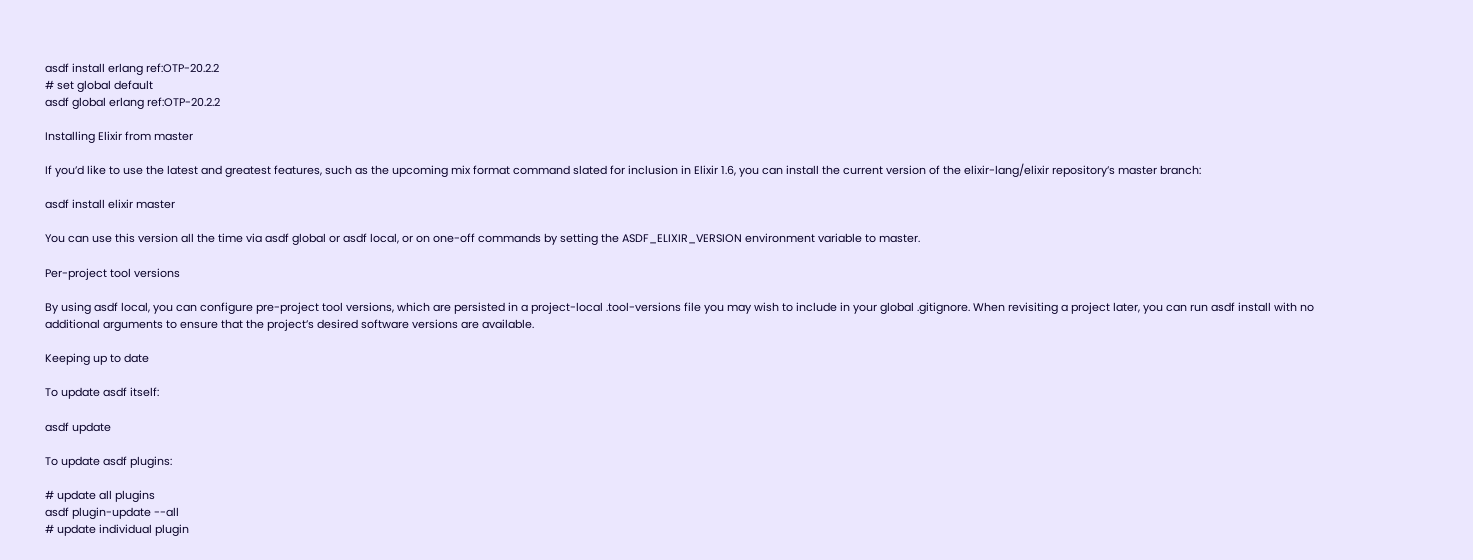asdf install erlang ref:OTP-20.2.2
# set global default
asdf global erlang ref:OTP-20.2.2

Installing Elixir from master

If you’d like to use the latest and greatest features, such as the upcoming mix format command slated for inclusion in Elixir 1.6, you can install the current version of the elixir-lang/elixir repository’s master branch:

asdf install elixir master

You can use this version all the time via asdf global or asdf local, or on one-off commands by setting the ASDF_ELIXIR_VERSION environment variable to master.

Per-project tool versions

By using asdf local, you can configure pre-project tool versions, which are persisted in a project-local .tool-versions file you may wish to include in your global .gitignore. When revisiting a project later, you can run asdf install with no additional arguments to ensure that the project’s desired software versions are available.

Keeping up to date

To update asdf itself:

asdf update

To update asdf plugins:

# update all plugins
asdf plugin-update --all
# update individual plugin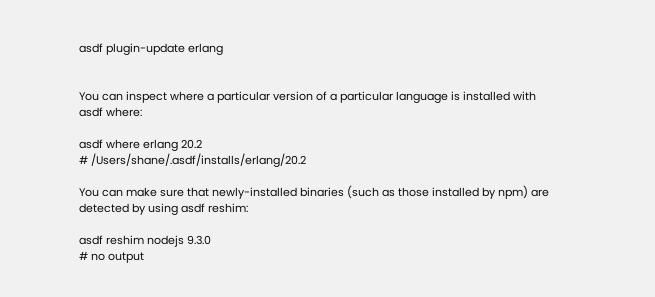asdf plugin-update erlang


You can inspect where a particular version of a particular language is installed with asdf where:

asdf where erlang 20.2
# /Users/shane/.asdf/installs/erlang/20.2

You can make sure that newly-installed binaries (such as those installed by npm) are detected by using asdf reshim:

asdf reshim nodejs 9.3.0
# no output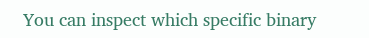You can inspect which specific binary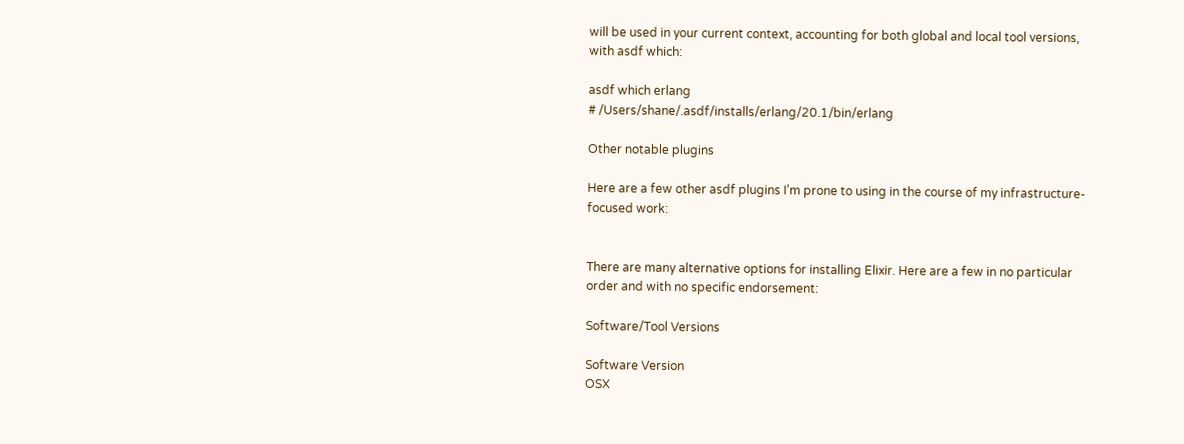will be used in your current context, accounting for both global and local tool versions, with asdf which:

asdf which erlang
# /Users/shane/.asdf/installs/erlang/20.1/bin/erlang

Other notable plugins

Here are a few other asdf plugins I’m prone to using in the course of my infrastructure-focused work:


There are many alternative options for installing Elixir. Here are a few in no particular order and with no specific endorsement:

Software/Tool Versions

Software Version
OSX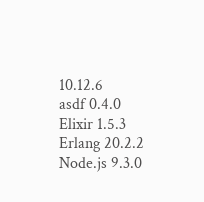10.12.6
asdf 0.4.0
Elixir 1.5.3
Erlang 20.2.2
Node.js 9.3.0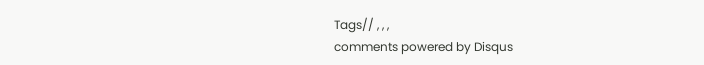Tags// , , ,
comments powered by Disqus